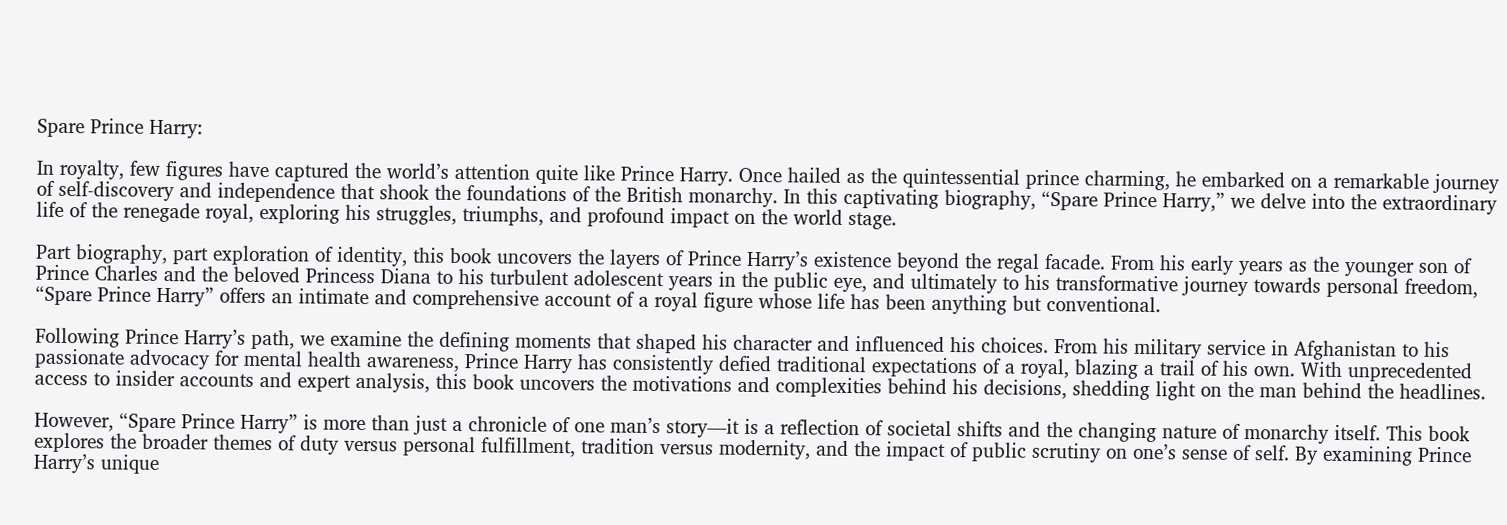Spare Prince Harry:

In royalty, few figures have captured the world’s attention quite like Prince Harry. Once hailed as the quintessential prince charming, he embarked on a remarkable journey of self-discovery and independence that shook the foundations of the British monarchy. In this captivating biography, “Spare Prince Harry,” we delve into the extraordinary life of the renegade royal, exploring his struggles, triumphs, and profound impact on the world stage.

Part biography, part exploration of identity, this book uncovers the layers of Prince Harry’s existence beyond the regal facade. From his early years as the younger son of Prince Charles and the beloved Princess Diana to his turbulent adolescent years in the public eye, and ultimately to his transformative journey towards personal freedom, “Spare Prince Harry” offers an intimate and comprehensive account of a royal figure whose life has been anything but conventional.

Following Prince Harry’s path, we examine the defining moments that shaped his character and influenced his choices. From his military service in Afghanistan to his passionate advocacy for mental health awareness, Prince Harry has consistently defied traditional expectations of a royal, blazing a trail of his own. With unprecedented access to insider accounts and expert analysis, this book uncovers the motivations and complexities behind his decisions, shedding light on the man behind the headlines.

However, “Spare Prince Harry” is more than just a chronicle of one man’s story—it is a reflection of societal shifts and the changing nature of monarchy itself. This book explores the broader themes of duty versus personal fulfillment, tradition versus modernity, and the impact of public scrutiny on one’s sense of self. By examining Prince Harry’s unique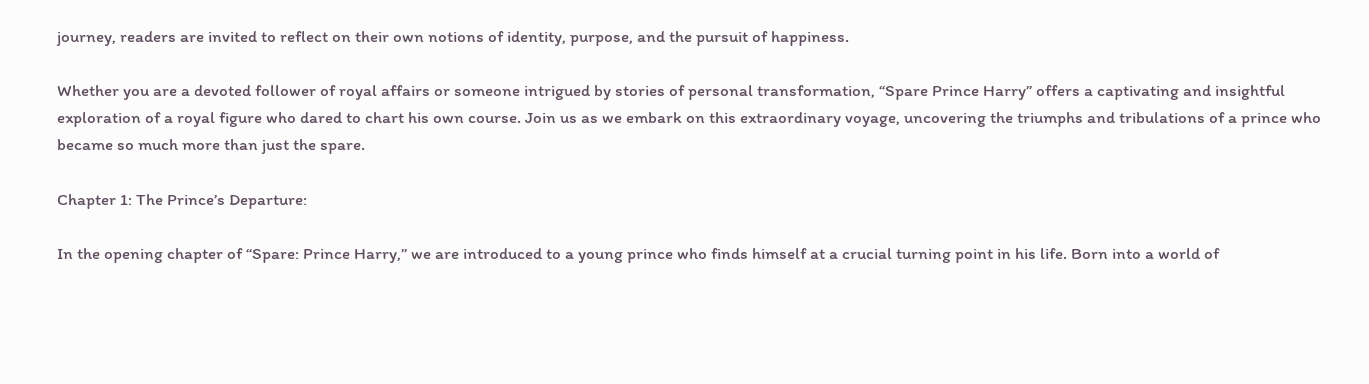journey, readers are invited to reflect on their own notions of identity, purpose, and the pursuit of happiness.

Whether you are a devoted follower of royal affairs or someone intrigued by stories of personal transformation, “Spare Prince Harry” offers a captivating and insightful exploration of a royal figure who dared to chart his own course. Join us as we embark on this extraordinary voyage, uncovering the triumphs and tribulations of a prince who became so much more than just the spare.

Chapter 1: The Prince’s Departure:

In the opening chapter of “Spare: Prince Harry,” we are introduced to a young prince who finds himself at a crucial turning point in his life. Born into a world of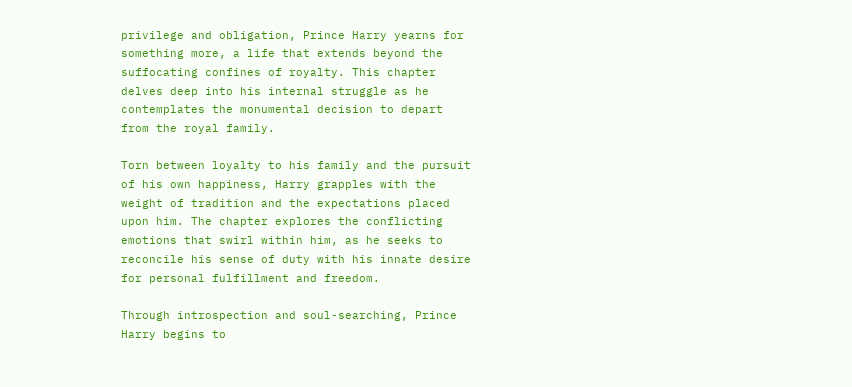privilege and obligation, Prince Harry yearns for something more, a life that extends beyond the suffocating confines of royalty. This chapter delves deep into his internal struggle as he contemplates the monumental decision to depart from the royal family.

Torn between loyalty to his family and the pursuit of his own happiness, Harry grapples with the weight of tradition and the expectations placed upon him. The chapter explores the conflicting emotions that swirl within him, as he seeks to reconcile his sense of duty with his innate desire for personal fulfillment and freedom.

Through introspection and soul-searching, Prince Harry begins to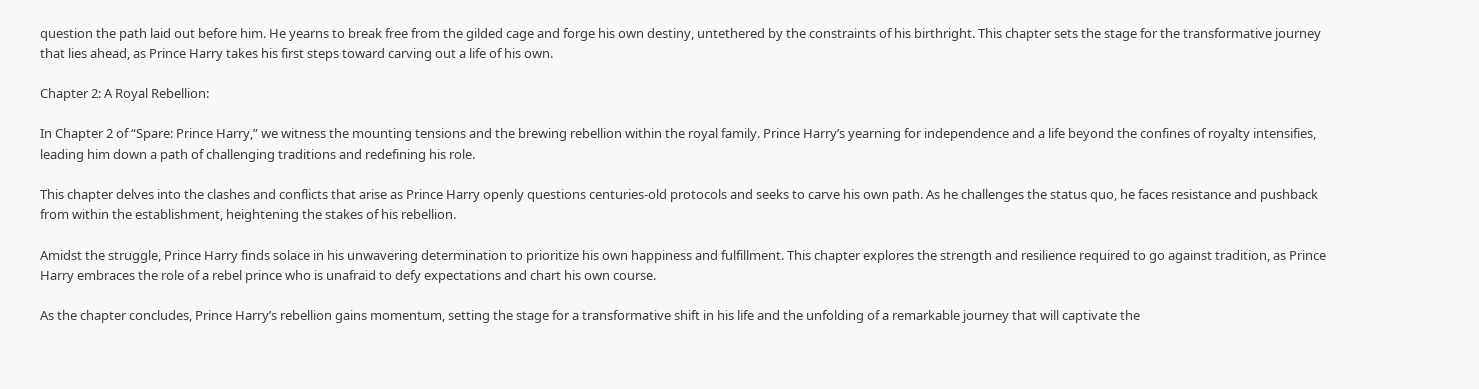question the path laid out before him. He yearns to break free from the gilded cage and forge his own destiny, untethered by the constraints of his birthright. This chapter sets the stage for the transformative journey that lies ahead, as Prince Harry takes his first steps toward carving out a life of his own.

Chapter 2: A Royal Rebellion:

In Chapter 2 of “Spare: Prince Harry,” we witness the mounting tensions and the brewing rebellion within the royal family. Prince Harry’s yearning for independence and a life beyond the confines of royalty intensifies, leading him down a path of challenging traditions and redefining his role.

This chapter delves into the clashes and conflicts that arise as Prince Harry openly questions centuries-old protocols and seeks to carve his own path. As he challenges the status quo, he faces resistance and pushback from within the establishment, heightening the stakes of his rebellion.

Amidst the struggle, Prince Harry finds solace in his unwavering determination to prioritize his own happiness and fulfillment. This chapter explores the strength and resilience required to go against tradition, as Prince Harry embraces the role of a rebel prince who is unafraid to defy expectations and chart his own course.

As the chapter concludes, Prince Harry’s rebellion gains momentum, setting the stage for a transformative shift in his life and the unfolding of a remarkable journey that will captivate the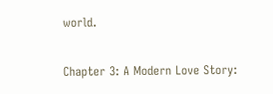world.

Chapter 3: A Modern Love Story: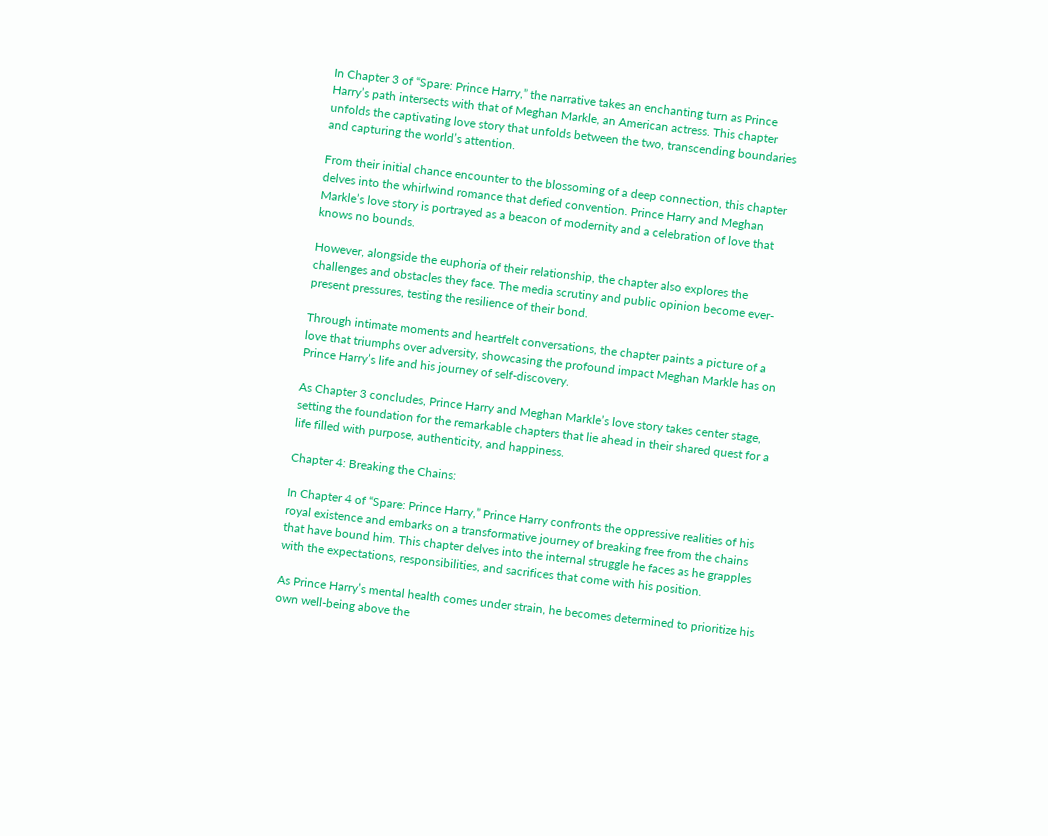In Chapter 3 of “Spare: Prince Harry,” the narrative takes an enchanting turn as Prince Harry’s path intersects with that of Meghan Markle, an American actress. This chapter unfolds the captivating love story that unfolds between the two, transcending boundaries and capturing the world’s attention.

From their initial chance encounter to the blossoming of a deep connection, this chapter delves into the whirlwind romance that defied convention. Prince Harry and Meghan Markle’s love story is portrayed as a beacon of modernity and a celebration of love that knows no bounds.

However, alongside the euphoria of their relationship, the chapter also explores the challenges and obstacles they face. The media scrutiny and public opinion become ever-present pressures, testing the resilience of their bond.

Through intimate moments and heartfelt conversations, the chapter paints a picture of a love that triumphs over adversity, showcasing the profound impact Meghan Markle has on Prince Harry’s life and his journey of self-discovery.

As Chapter 3 concludes, Prince Harry and Meghan Markle’s love story takes center stage, setting the foundation for the remarkable chapters that lie ahead in their shared quest for a life filled with purpose, authenticity, and happiness.

Chapter 4: Breaking the Chains:

In Chapter 4 of “Spare: Prince Harry,” Prince Harry confronts the oppressive realities of his royal existence and embarks on a transformative journey of breaking free from the chains that have bound him. This chapter delves into the internal struggle he faces as he grapples with the expectations, responsibilities, and sacrifices that come with his position.

As Prince Harry’s mental health comes under strain, he becomes determined to prioritize his own well-being above the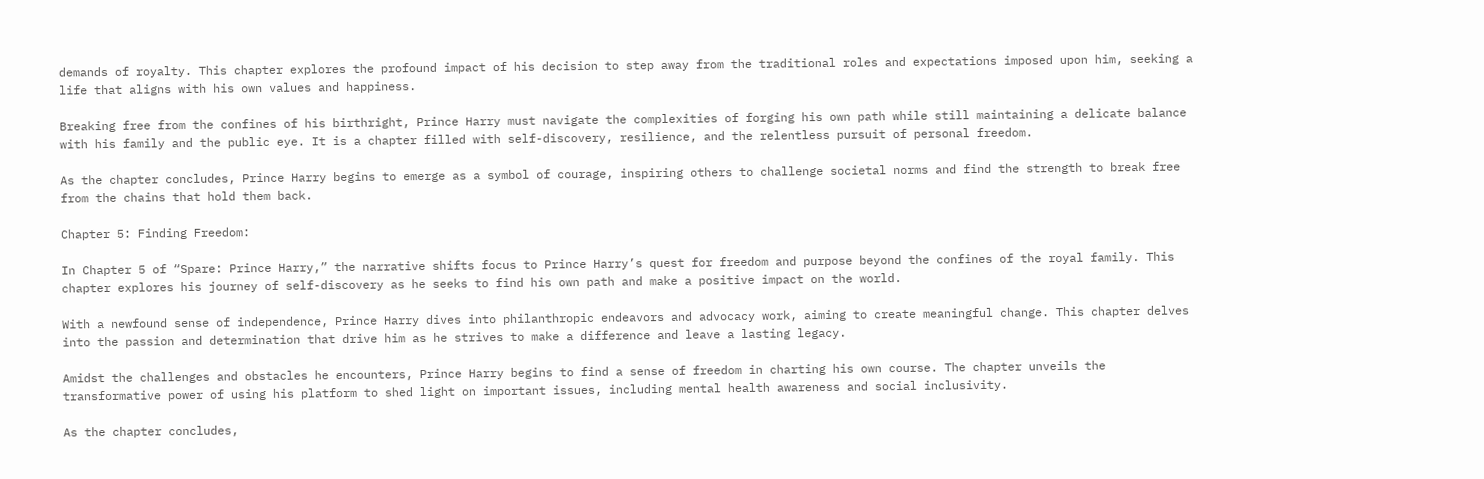demands of royalty. This chapter explores the profound impact of his decision to step away from the traditional roles and expectations imposed upon him, seeking a life that aligns with his own values and happiness.

Breaking free from the confines of his birthright, Prince Harry must navigate the complexities of forging his own path while still maintaining a delicate balance with his family and the public eye. It is a chapter filled with self-discovery, resilience, and the relentless pursuit of personal freedom.

As the chapter concludes, Prince Harry begins to emerge as a symbol of courage, inspiring others to challenge societal norms and find the strength to break free from the chains that hold them back.

Chapter 5: Finding Freedom:

In Chapter 5 of “Spare: Prince Harry,” the narrative shifts focus to Prince Harry’s quest for freedom and purpose beyond the confines of the royal family. This chapter explores his journey of self-discovery as he seeks to find his own path and make a positive impact on the world.

With a newfound sense of independence, Prince Harry dives into philanthropic endeavors and advocacy work, aiming to create meaningful change. This chapter delves into the passion and determination that drive him as he strives to make a difference and leave a lasting legacy.

Amidst the challenges and obstacles he encounters, Prince Harry begins to find a sense of freedom in charting his own course. The chapter unveils the transformative power of using his platform to shed light on important issues, including mental health awareness and social inclusivity.

As the chapter concludes,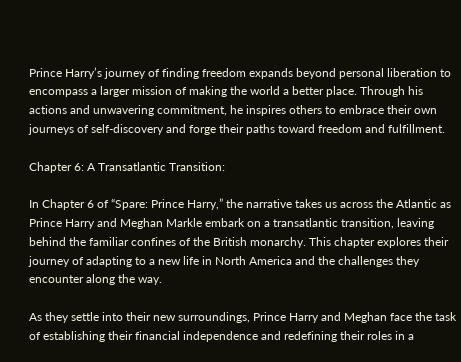Prince Harry’s journey of finding freedom expands beyond personal liberation to encompass a larger mission of making the world a better place. Through his actions and unwavering commitment, he inspires others to embrace their own journeys of self-discovery and forge their paths toward freedom and fulfillment.

Chapter 6: A Transatlantic Transition:

In Chapter 6 of “Spare: Prince Harry,” the narrative takes us across the Atlantic as Prince Harry and Meghan Markle embark on a transatlantic transition, leaving behind the familiar confines of the British monarchy. This chapter explores their journey of adapting to a new life in North America and the challenges they encounter along the way.

As they settle into their new surroundings, Prince Harry and Meghan face the task of establishing their financial independence and redefining their roles in a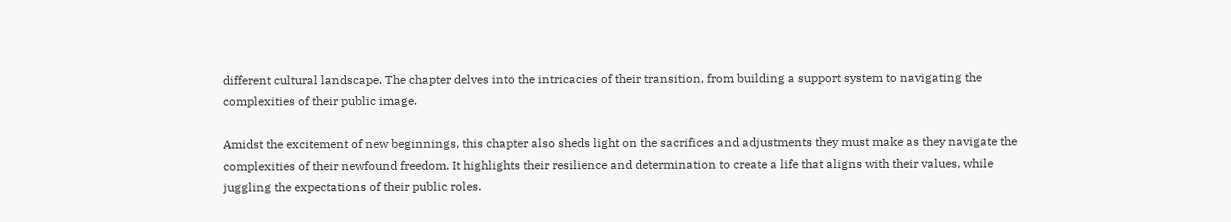different cultural landscape. The chapter delves into the intricacies of their transition, from building a support system to navigating the complexities of their public image.

Amidst the excitement of new beginnings, this chapter also sheds light on the sacrifices and adjustments they must make as they navigate the complexities of their newfound freedom. It highlights their resilience and determination to create a life that aligns with their values, while juggling the expectations of their public roles.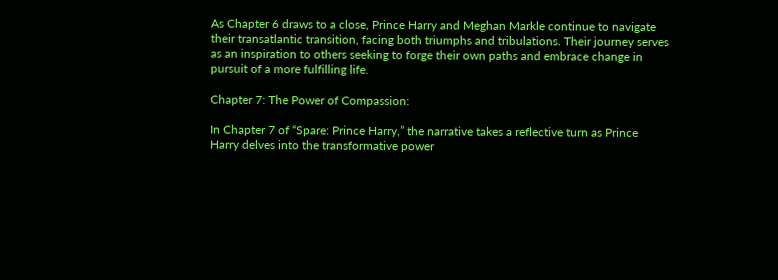As Chapter 6 draws to a close, Prince Harry and Meghan Markle continue to navigate their transatlantic transition, facing both triumphs and tribulations. Their journey serves as an inspiration to others seeking to forge their own paths and embrace change in pursuit of a more fulfilling life.

Chapter 7: The Power of Compassion:

In Chapter 7 of “Spare: Prince Harry,” the narrative takes a reflective turn as Prince Harry delves into the transformative power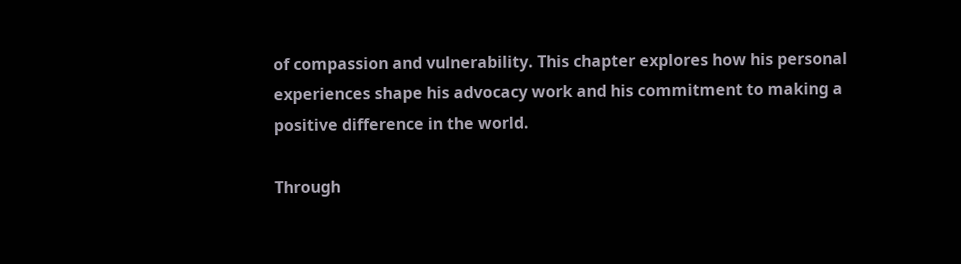of compassion and vulnerability. This chapter explores how his personal experiences shape his advocacy work and his commitment to making a positive difference in the world.

Through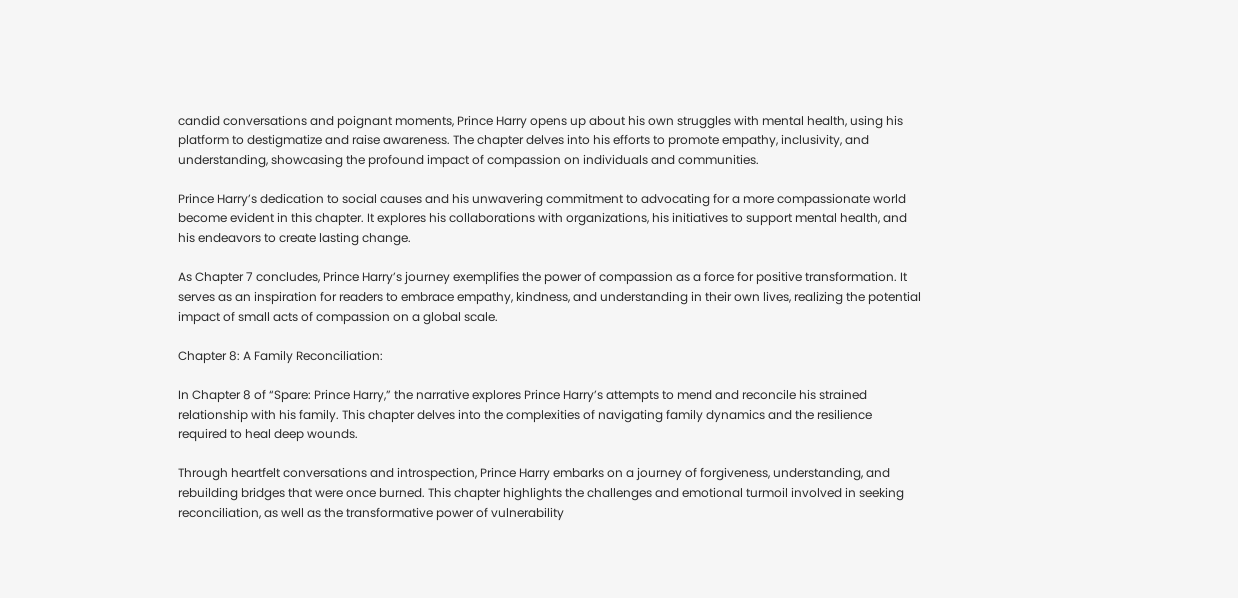candid conversations and poignant moments, Prince Harry opens up about his own struggles with mental health, using his platform to destigmatize and raise awareness. The chapter delves into his efforts to promote empathy, inclusivity, and understanding, showcasing the profound impact of compassion on individuals and communities.

Prince Harry’s dedication to social causes and his unwavering commitment to advocating for a more compassionate world become evident in this chapter. It explores his collaborations with organizations, his initiatives to support mental health, and his endeavors to create lasting change.

As Chapter 7 concludes, Prince Harry’s journey exemplifies the power of compassion as a force for positive transformation. It serves as an inspiration for readers to embrace empathy, kindness, and understanding in their own lives, realizing the potential impact of small acts of compassion on a global scale.

Chapter 8: A Family Reconciliation:

In Chapter 8 of “Spare: Prince Harry,” the narrative explores Prince Harry’s attempts to mend and reconcile his strained relationship with his family. This chapter delves into the complexities of navigating family dynamics and the resilience required to heal deep wounds.

Through heartfelt conversations and introspection, Prince Harry embarks on a journey of forgiveness, understanding, and rebuilding bridges that were once burned. This chapter highlights the challenges and emotional turmoil involved in seeking reconciliation, as well as the transformative power of vulnerability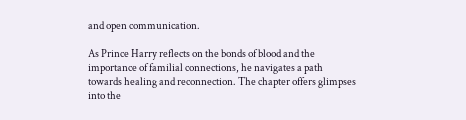and open communication.

As Prince Harry reflects on the bonds of blood and the importance of familial connections, he navigates a path towards healing and reconnection. The chapter offers glimpses into the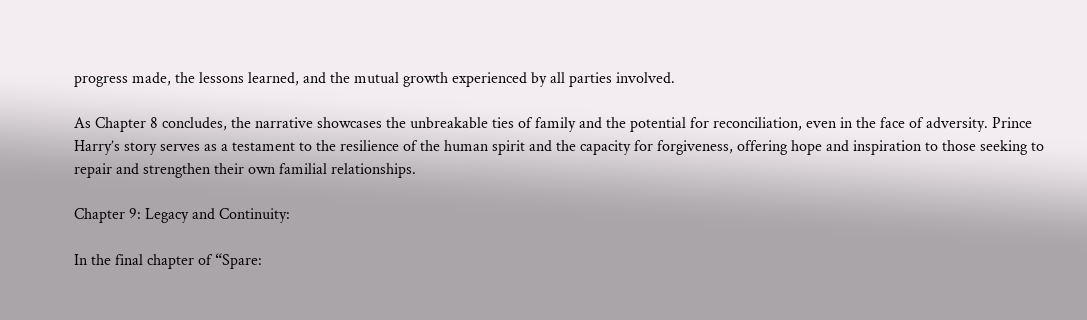progress made, the lessons learned, and the mutual growth experienced by all parties involved.

As Chapter 8 concludes, the narrative showcases the unbreakable ties of family and the potential for reconciliation, even in the face of adversity. Prince Harry’s story serves as a testament to the resilience of the human spirit and the capacity for forgiveness, offering hope and inspiration to those seeking to repair and strengthen their own familial relationships.

Chapter 9: Legacy and Continuity:

In the final chapter of “Spare: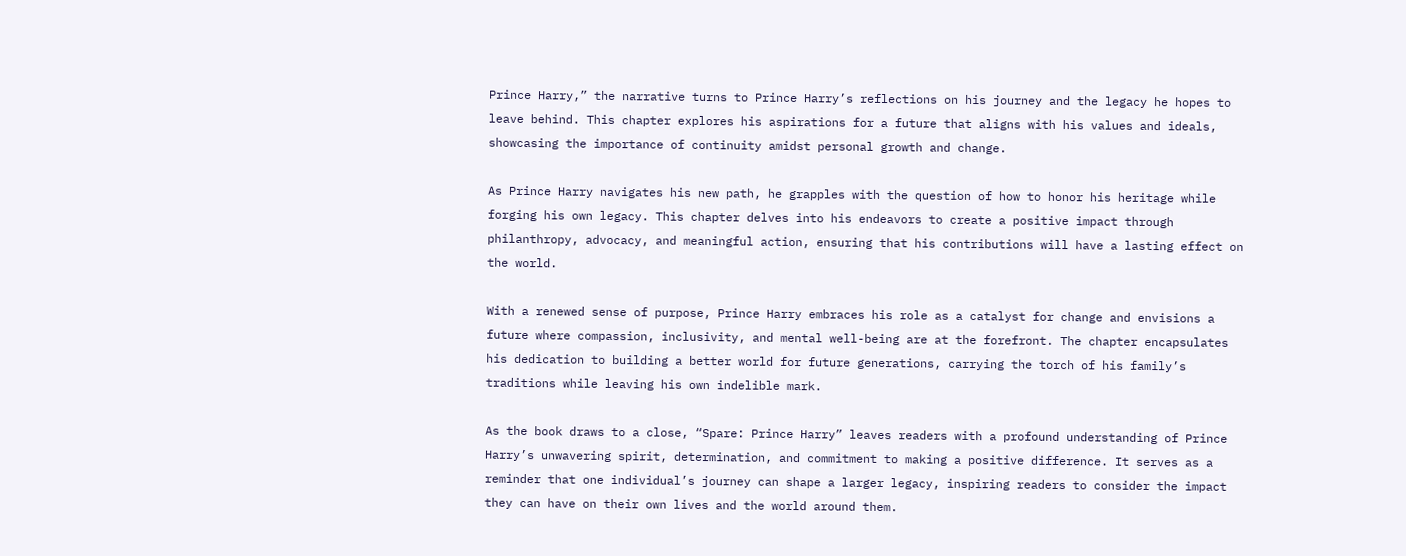Prince Harry,” the narrative turns to Prince Harry’s reflections on his journey and the legacy he hopes to leave behind. This chapter explores his aspirations for a future that aligns with his values and ideals, showcasing the importance of continuity amidst personal growth and change.

As Prince Harry navigates his new path, he grapples with the question of how to honor his heritage while forging his own legacy. This chapter delves into his endeavors to create a positive impact through philanthropy, advocacy, and meaningful action, ensuring that his contributions will have a lasting effect on the world.

With a renewed sense of purpose, Prince Harry embraces his role as a catalyst for change and envisions a future where compassion, inclusivity, and mental well-being are at the forefront. The chapter encapsulates his dedication to building a better world for future generations, carrying the torch of his family’s traditions while leaving his own indelible mark.

As the book draws to a close, “Spare: Prince Harry” leaves readers with a profound understanding of Prince Harry’s unwavering spirit, determination, and commitment to making a positive difference. It serves as a reminder that one individual’s journey can shape a larger legacy, inspiring readers to consider the impact they can have on their own lives and the world around them.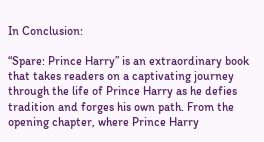In Conclusion:

“Spare: Prince Harry” is an extraordinary book that takes readers on a captivating journey through the life of Prince Harry as he defies tradition and forges his own path. From the opening chapter, where Prince Harry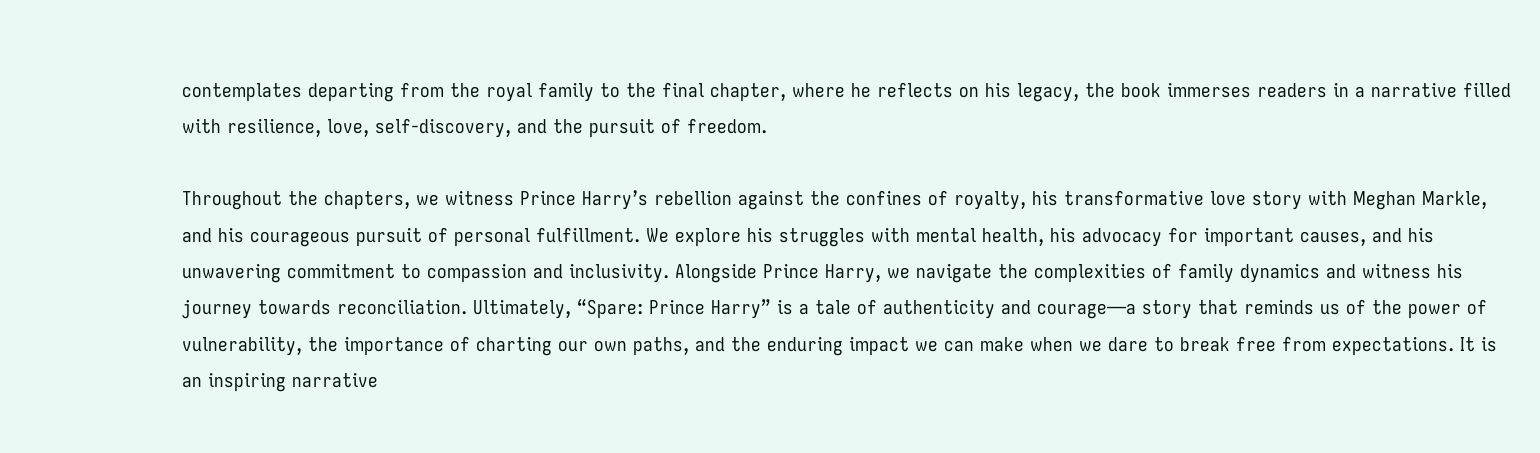contemplates departing from the royal family to the final chapter, where he reflects on his legacy, the book immerses readers in a narrative filled with resilience, love, self-discovery, and the pursuit of freedom.

Throughout the chapters, we witness Prince Harry’s rebellion against the confines of royalty, his transformative love story with Meghan Markle, and his courageous pursuit of personal fulfillment. We explore his struggles with mental health, his advocacy for important causes, and his unwavering commitment to compassion and inclusivity. Alongside Prince Harry, we navigate the complexities of family dynamics and witness his journey towards reconciliation. Ultimately, “Spare: Prince Harry” is a tale of authenticity and courage—a story that reminds us of the power of vulnerability, the importance of charting our own paths, and the enduring impact we can make when we dare to break free from expectations. It is an inspiring narrative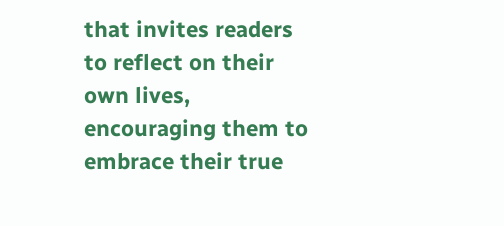that invites readers to reflect on their own lives, encouraging them to embrace their true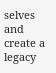selves and create a legacy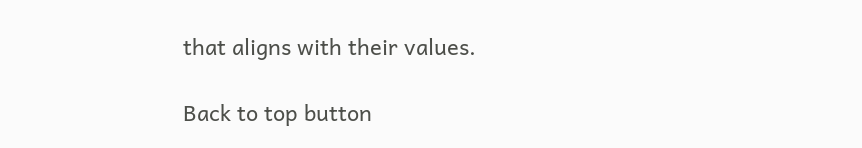that aligns with their values.

Back to top button